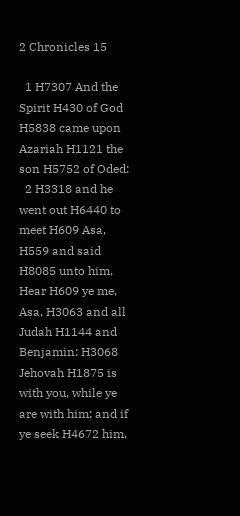2 Chronicles 15

  1 H7307 And the Spirit H430 of God H5838 came upon Azariah H1121 the son H5752 of Oded:
  2 H3318 and he went out H6440 to meet H609 Asa, H559 and said H8085 unto him, Hear H609 ye me, Asa, H3063 and all Judah H1144 and Benjamin: H3068 Jehovah H1875 is with you, while ye are with him; and if ye seek H4672 him,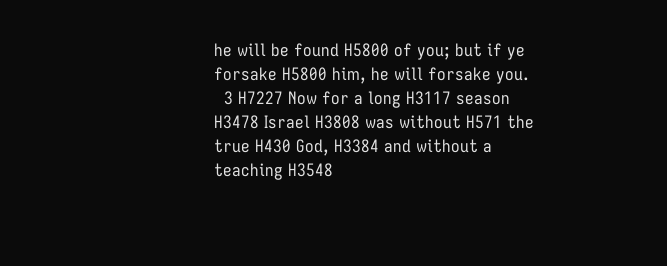he will be found H5800 of you; but if ye forsake H5800 him, he will forsake you.
  3 H7227 Now for a long H3117 season H3478 Israel H3808 was without H571 the true H430 God, H3384 and without a teaching H3548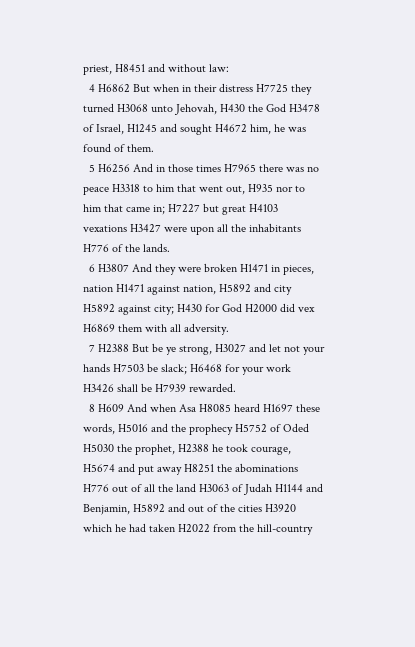priest, H8451 and without law:
  4 H6862 But when in their distress H7725 they turned H3068 unto Jehovah, H430 the God H3478 of Israel, H1245 and sought H4672 him, he was found of them.
  5 H6256 And in those times H7965 there was no peace H3318 to him that went out, H935 nor to him that came in; H7227 but great H4103 vexations H3427 were upon all the inhabitants H776 of the lands.
  6 H3807 And they were broken H1471 in pieces, nation H1471 against nation, H5892 and city H5892 against city; H430 for God H2000 did vex H6869 them with all adversity.
  7 H2388 But be ye strong, H3027 and let not your hands H7503 be slack; H6468 for your work H3426 shall be H7939 rewarded.
  8 H609 And when Asa H8085 heard H1697 these words, H5016 and the prophecy H5752 of Oded H5030 the prophet, H2388 he took courage, H5674 and put away H8251 the abominations H776 out of all the land H3063 of Judah H1144 and Benjamin, H5892 and out of the cities H3920 which he had taken H2022 from the hill-country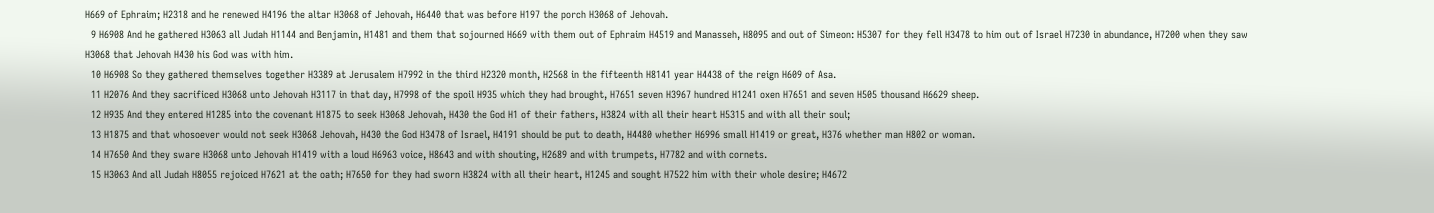H669 of Ephraim; H2318 and he renewed H4196 the altar H3068 of Jehovah, H6440 that was before H197 the porch H3068 of Jehovah.
  9 H6908 And he gathered H3063 all Judah H1144 and Benjamin, H1481 and them that sojourned H669 with them out of Ephraim H4519 and Manasseh, H8095 and out of Simeon: H5307 for they fell H3478 to him out of Israel H7230 in abundance, H7200 when they saw H3068 that Jehovah H430 his God was with him.
  10 H6908 So they gathered themselves together H3389 at Jerusalem H7992 in the third H2320 month, H2568 in the fifteenth H8141 year H4438 of the reign H609 of Asa.
  11 H2076 And they sacrificed H3068 unto Jehovah H3117 in that day, H7998 of the spoil H935 which they had brought, H7651 seven H3967 hundred H1241 oxen H7651 and seven H505 thousand H6629 sheep.
  12 H935 And they entered H1285 into the covenant H1875 to seek H3068 Jehovah, H430 the God H1 of their fathers, H3824 with all their heart H5315 and with all their soul;
  13 H1875 and that whosoever would not seek H3068 Jehovah, H430 the God H3478 of Israel, H4191 should be put to death, H4480 whether H6996 small H1419 or great, H376 whether man H802 or woman.
  14 H7650 And they sware H3068 unto Jehovah H1419 with a loud H6963 voice, H8643 and with shouting, H2689 and with trumpets, H7782 and with cornets.
  15 H3063 And all Judah H8055 rejoiced H7621 at the oath; H7650 for they had sworn H3824 with all their heart, H1245 and sought H7522 him with their whole desire; H4672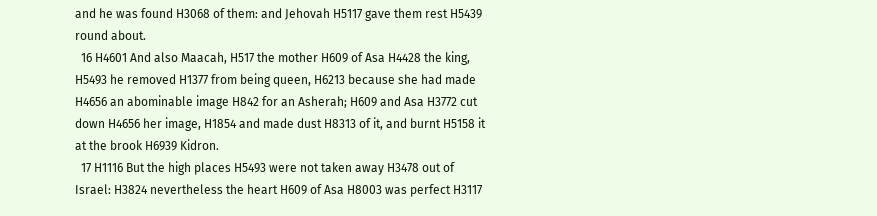and he was found H3068 of them: and Jehovah H5117 gave them rest H5439 round about.
  16 H4601 And also Maacah, H517 the mother H609 of Asa H4428 the king, H5493 he removed H1377 from being queen, H6213 because she had made H4656 an abominable image H842 for an Asherah; H609 and Asa H3772 cut down H4656 her image, H1854 and made dust H8313 of it, and burnt H5158 it at the brook H6939 Kidron.
  17 H1116 But the high places H5493 were not taken away H3478 out of Israel: H3824 nevertheless the heart H609 of Asa H8003 was perfect H3117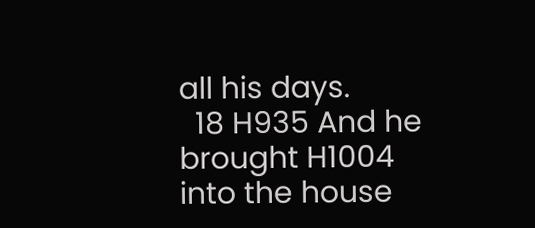all his days.
  18 H935 And he brought H1004 into the house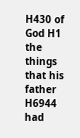H430 of God H1 the things that his father H6944 had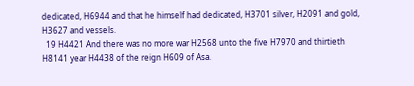dedicated, H6944 and that he himself had dedicated, H3701 silver, H2091 and gold, H3627 and vessels.
  19 H4421 And there was no more war H2568 unto the five H7970 and thirtieth H8141 year H4438 of the reign H609 of Asa.